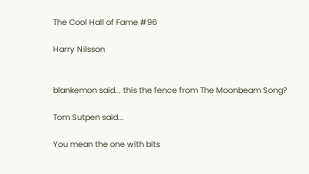The Cool Hall of Fame #96

Harry Nilsson


blankemon said... this the fence from The Moonbeam Song?

Tom Sutpen said...

You mean the one with bits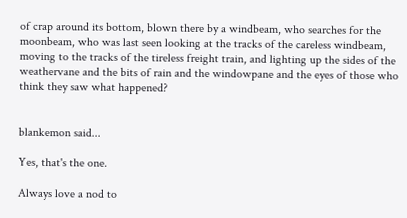of crap around its bottom, blown there by a windbeam, who searches for the moonbeam, who was last seen looking at the tracks of the careless windbeam, moving to the tracks of the tireless freight train, and lighting up the sides of the weathervane and the bits of rain and the windowpane and the eyes of those who think they saw what happened?


blankemon said...

Yes, that's the one.

Always love a nod to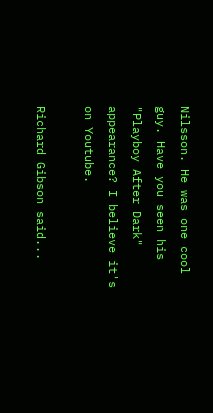Nilsson. He was one cool guy. Have you seen his "Playboy After Dark" appearance? I believe it's on Youtube.

Richard Gibson said...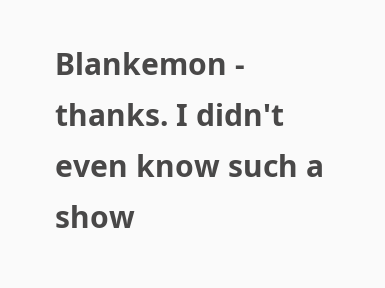Blankemon - thanks. I didn't even know such a show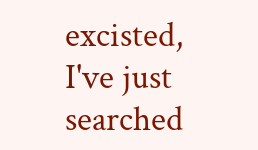excisted, I've just searched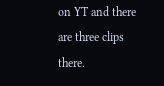on YT and there are three clips there.